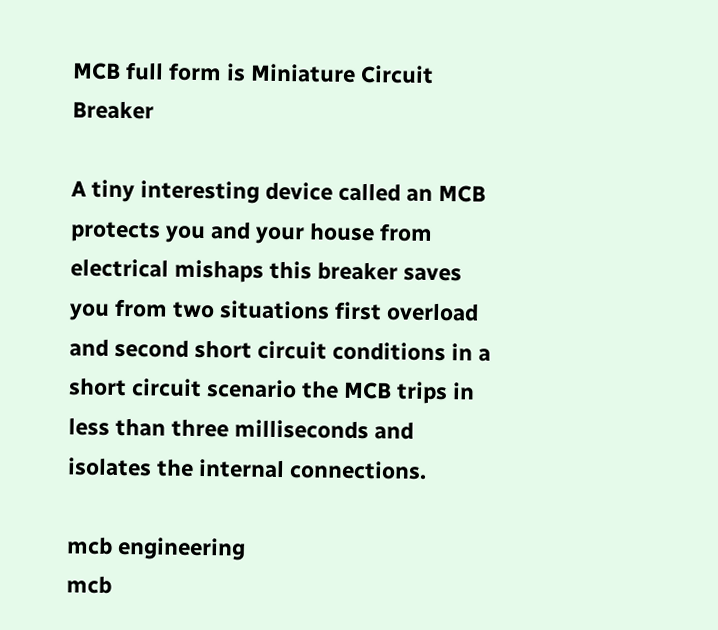MCB full form is Miniature Circuit Breaker

A tiny interesting device called an MCB protects you and your house from electrical mishaps this breaker saves you from two situations first overload and second short circuit conditions in a short circuit scenario the MCB trips in less than three milliseconds and isolates the internal connections.

mcb engineering
mcb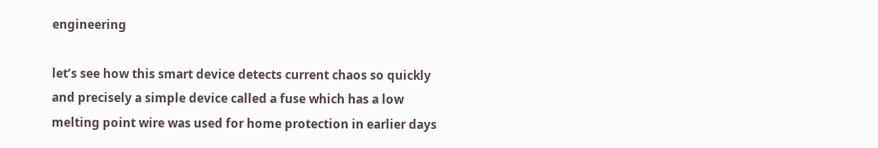engineering

let’s see how this smart device detects current chaos so quickly and precisely a simple device called a fuse which has a low melting point wire was used for home protection in earlier days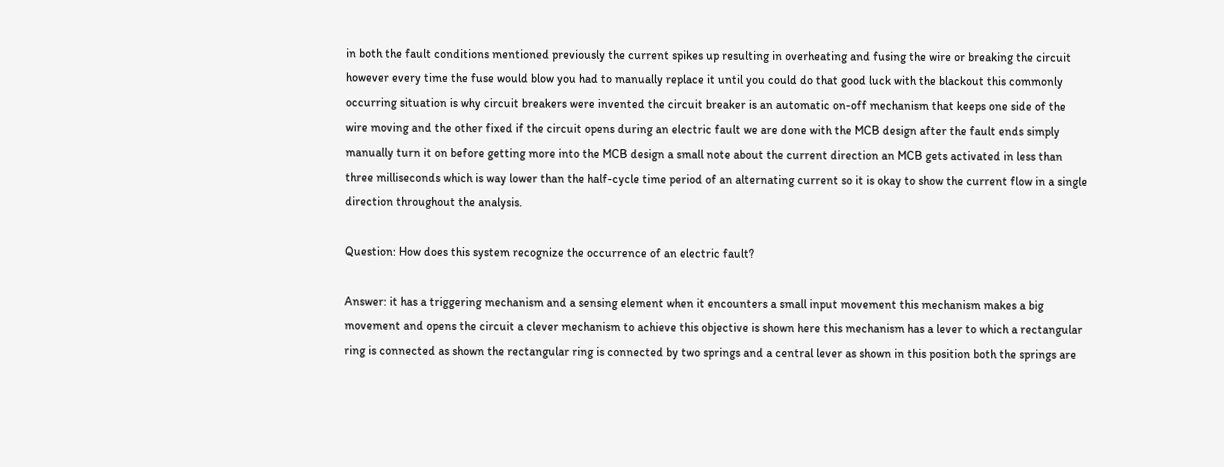in both the fault conditions mentioned previously the current spikes up resulting in overheating and fusing the wire or breaking the circuit however every time the fuse would blow you had to manually replace it until you could do that good luck with the blackout this commonly occurring situation is why circuit breakers were invented the circuit breaker is an automatic on-off mechanism that keeps one side of the wire moving and the other fixed if the circuit opens during an electric fault we are done with the MCB design after the fault ends simply manually turn it on before getting more into the MCB design a small note about the current direction an MCB gets activated in less than three milliseconds which is way lower than the half-cycle time period of an alternating current so it is okay to show the current flow in a single direction throughout the analysis.

Question: How does this system recognize the occurrence of an electric fault?

Answer: it has a triggering mechanism and a sensing element when it encounters a small input movement this mechanism makes a big movement and opens the circuit a clever mechanism to achieve this objective is shown here this mechanism has a lever to which a rectangular ring is connected as shown the rectangular ring is connected by two springs and a central lever as shown in this position both the springs are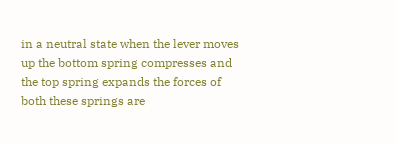in a neutral state when the lever moves up the bottom spring compresses and the top spring expands the forces of both these springs are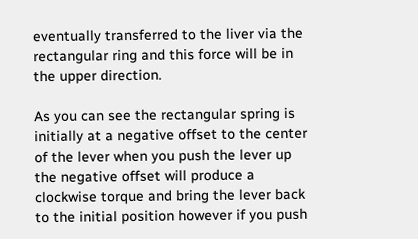eventually transferred to the liver via the rectangular ring and this force will be in the upper direction.

As you can see the rectangular spring is initially at a negative offset to the center of the lever when you push the lever up the negative offset will produce a clockwise torque and bring the lever back to the initial position however if you push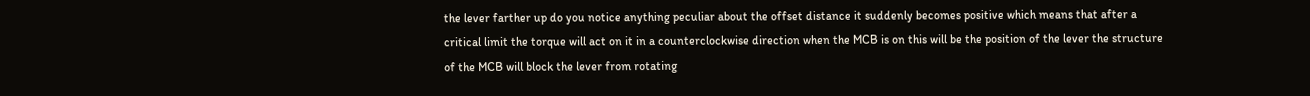the lever farther up do you notice anything peculiar about the offset distance it suddenly becomes positive which means that after a critical limit the torque will act on it in a counterclockwise direction when the MCB is on this will be the position of the lever the structure of the MCB will block the lever from rotating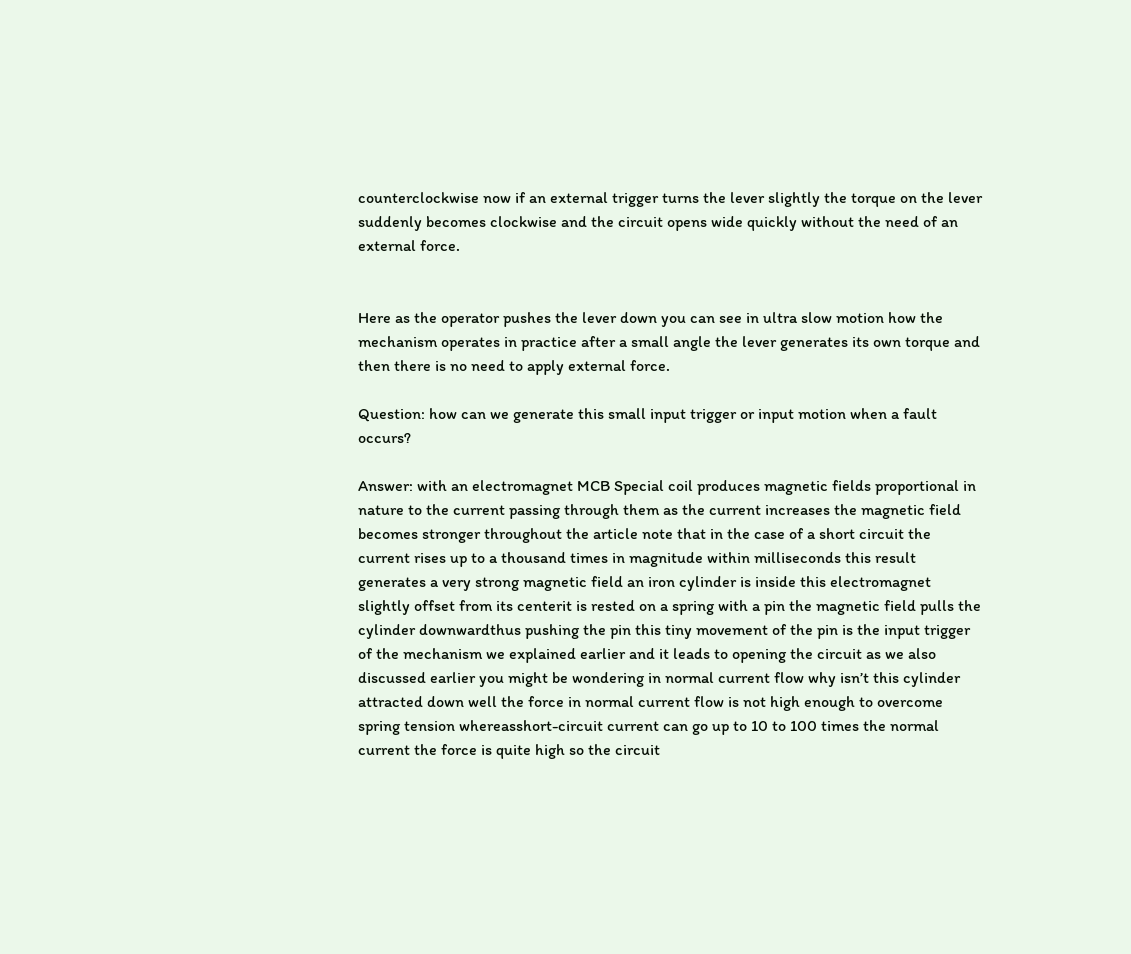counterclockwise now if an external trigger turns the lever slightly the torque on the lever suddenly becomes clockwise and the circuit opens wide quickly without the need of an external force.


Here as the operator pushes the lever down you can see in ultra slow motion how the mechanism operates in practice after a small angle the lever generates its own torque and then there is no need to apply external force.

Question: how can we generate this small input trigger or input motion when a fault occurs?

Answer: with an electromagnet MCB Special coil produces magnetic fields proportional in nature to the current passing through them as the current increases the magnetic field becomes stronger throughout the article note that in the case of a short circuit the current rises up to a thousand times in magnitude within milliseconds this result generates a very strong magnetic field an iron cylinder is inside this electromagnet slightly offset from its centerit is rested on a spring with a pin the magnetic field pulls the cylinder downwardthus pushing the pin this tiny movement of the pin is the input trigger of the mechanism we explained earlier and it leads to opening the circuit as we also discussed earlier you might be wondering in normal current flow why isn’t this cylinder attracted down well the force in normal current flow is not high enough to overcome spring tension whereasshort-circuit current can go up to 10 to 100 times the normal current the force is quite high so the circuit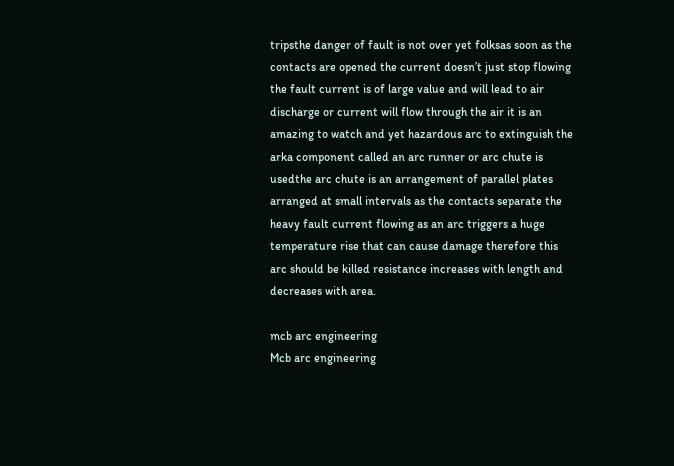tripsthe danger of fault is not over yet folksas soon as the contacts are opened the current doesn’t just stop flowing the fault current is of large value and will lead to air discharge or current will flow through the air it is an amazing to watch and yet hazardous arc to extinguish the arka component called an arc runner or arc chute is usedthe arc chute is an arrangement of parallel plates arranged at small intervals as the contacts separate the heavy fault current flowing as an arc triggers a huge temperature rise that can cause damage therefore this arc should be killed resistance increases with length and decreases with area.

mcb arc engineering
Mcb arc engineering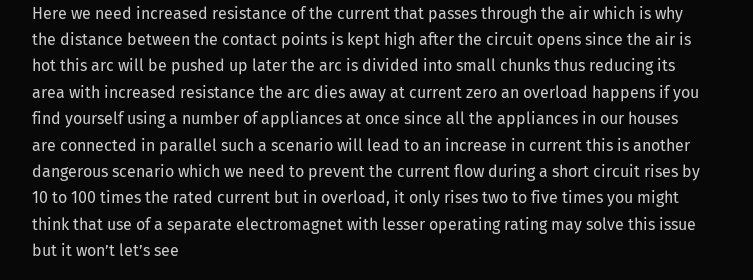Here we need increased resistance of the current that passes through the air which is why the distance between the contact points is kept high after the circuit opens since the air is hot this arc will be pushed up later the arc is divided into small chunks thus reducing its area with increased resistance the arc dies away at current zero an overload happens if you find yourself using a number of appliances at once since all the appliances in our houses are connected in parallel such a scenario will lead to an increase in current this is another dangerous scenario which we need to prevent the current flow during a short circuit rises by 10 to 100 times the rated current but in overload, it only rises two to five times you might think that use of a separate electromagnet with lesser operating rating may solve this issue but it won’t let’s see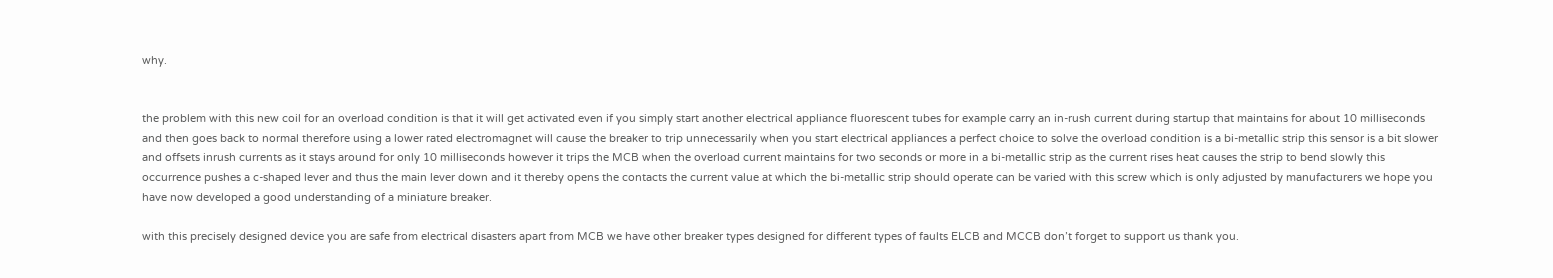why.


the problem with this new coil for an overload condition is that it will get activated even if you simply start another electrical appliance fluorescent tubes for example carry an in-rush current during startup that maintains for about 10 milliseconds and then goes back to normal therefore using a lower rated electromagnet will cause the breaker to trip unnecessarily when you start electrical appliances a perfect choice to solve the overload condition is a bi-metallic strip this sensor is a bit slower and offsets inrush currents as it stays around for only 10 milliseconds however it trips the MCB when the overload current maintains for two seconds or more in a bi-metallic strip as the current rises heat causes the strip to bend slowly this occurrence pushes a c-shaped lever and thus the main lever down and it thereby opens the contacts the current value at which the bi-metallic strip should operate can be varied with this screw which is only adjusted by manufacturers we hope you have now developed a good understanding of a miniature breaker.

with this precisely designed device you are safe from electrical disasters apart from MCB we have other breaker types designed for different types of faults ELCB and MCCB don’t forget to support us thank you.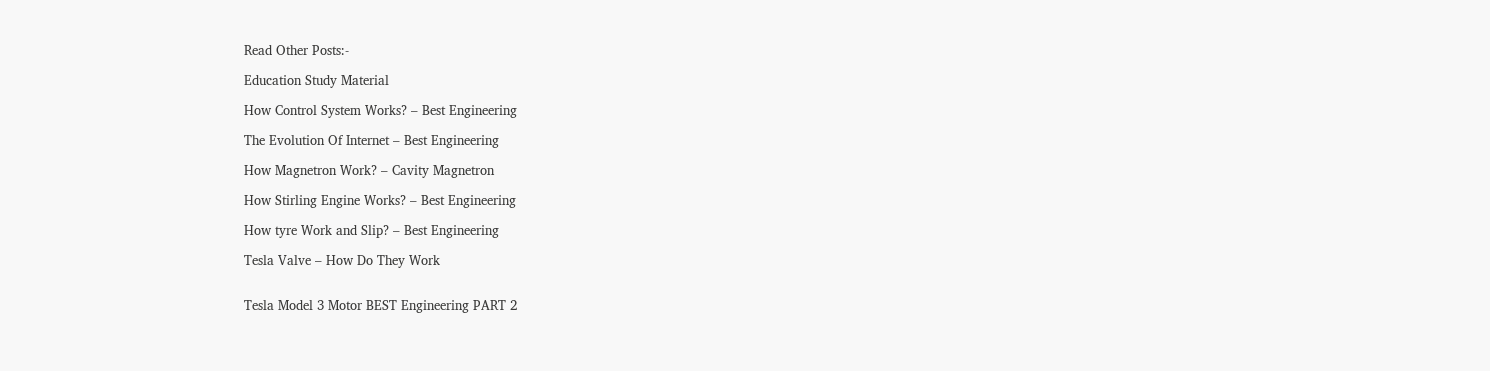Read Other Posts:-

Education Study Material

How Control System Works? – Best Engineering

The Evolution Of Internet – Best Engineering

How Magnetron Work? – Cavity Magnetron

How Stirling Engine Works? – Best Engineering

How tyre Work and Slip? – Best Engineering

Tesla Valve – How Do They Work


Tesla Model 3 Motor BEST Engineering PART 2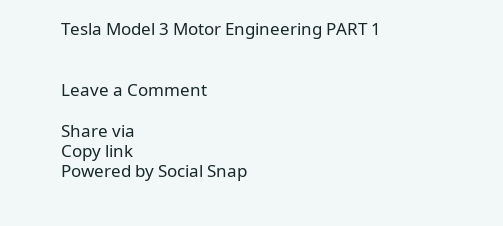Tesla Model 3 Motor Engineering PART 1


Leave a Comment

Share via
Copy link
Powered by Social Snap